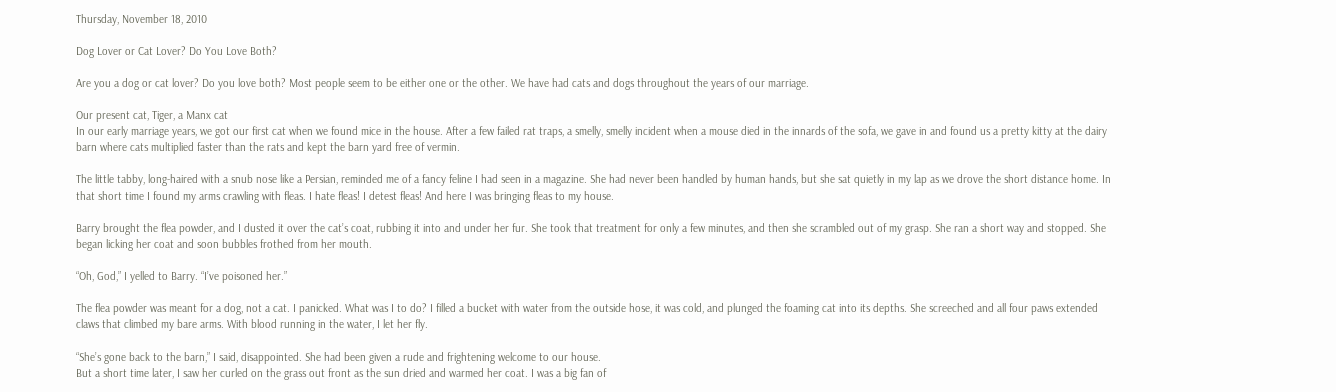Thursday, November 18, 2010

Dog Lover or Cat Lover? Do You Love Both?

Are you a dog or cat lover? Do you love both? Most people seem to be either one or the other. We have had cats and dogs throughout the years of our marriage.

Our present cat, Tiger, a Manx cat
In our early marriage years, we got our first cat when we found mice in the house. After a few failed rat traps, a smelly, smelly incident when a mouse died in the innards of the sofa, we gave in and found us a pretty kitty at the dairy barn where cats multiplied faster than the rats and kept the barn yard free of vermin.

The little tabby, long-haired with a snub nose like a Persian, reminded me of a fancy feline I had seen in a magazine. She had never been handled by human hands, but she sat quietly in my lap as we drove the short distance home. In that short time I found my arms crawling with fleas. I hate fleas! I detest fleas! And here I was bringing fleas to my house.

Barry brought the flea powder, and I dusted it over the cat’s coat, rubbing it into and under her fur. She took that treatment for only a few minutes, and then she scrambled out of my grasp. She ran a short way and stopped. She began licking her coat and soon bubbles frothed from her mouth.

“Oh, God,” I yelled to Barry. “I’ve poisoned her.”

The flea powder was meant for a dog, not a cat. I panicked. What was I to do? I filled a bucket with water from the outside hose, it was cold, and plunged the foaming cat into its depths. She screeched and all four paws extended claws that climbed my bare arms. With blood running in the water, I let her fly.

“She’s gone back to the barn,” I said, disappointed. She had been given a rude and frightening welcome to our house.
But a short time later, I saw her curled on the grass out front as the sun dried and warmed her coat. I was a big fan of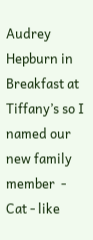Audrey Hepburn in Breakfast at Tiffany’s so I named our new family member  - Cat - like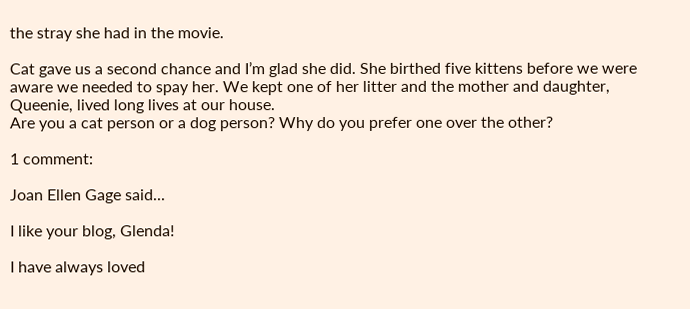the stray she had in the movie.

Cat gave us a second chance and I’m glad she did. She birthed five kittens before we were aware we needed to spay her. We kept one of her litter and the mother and daughter, Queenie, lived long lives at our house.
Are you a cat person or a dog person? Why do you prefer one over the other?

1 comment:

Joan Ellen Gage said...

I like your blog, Glenda!

I have always loved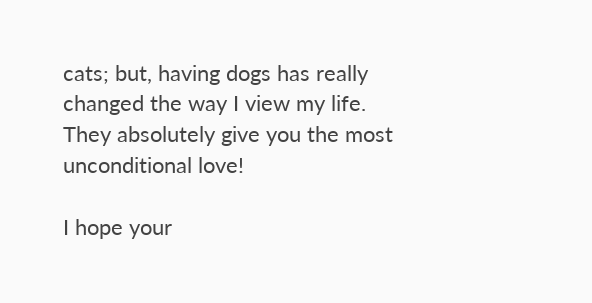cats; but, having dogs has really changed the way I view my life. They absolutely give you the most unconditional love!

I hope your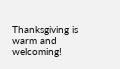Thanksgiving is warm and welcoming!